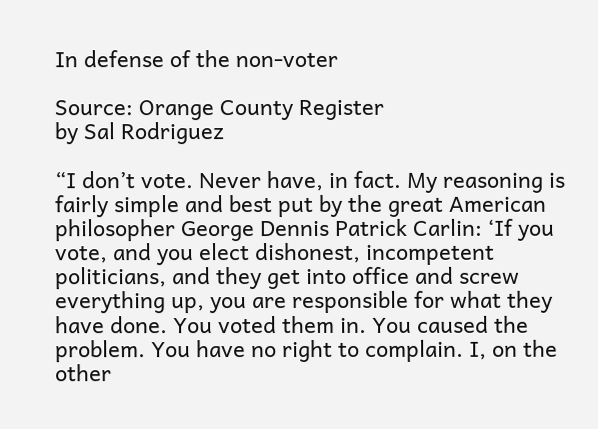In defense of the non-voter

Source: Orange County Register
by Sal Rodriguez

“I don’t vote. Never have, in fact. My reasoning is fairly simple and best put by the great American philosopher George Dennis Patrick Carlin: ‘If you vote, and you elect dishonest, incompetent politicians, and they get into office and screw everything up, you are responsible for what they have done. You voted them in. You caused the problem. You have no right to complain. I, on the other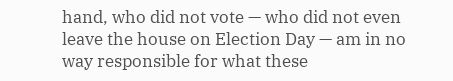hand, who did not vote — who did not even leave the house on Election Day — am in no way responsible for what these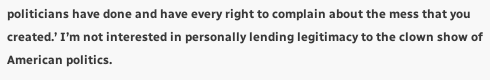politicians have done and have every right to complain about the mess that you created.’ I’m not interested in personally lending legitimacy to the clown show of American politics.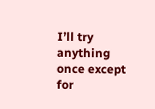I’ll try anything once except for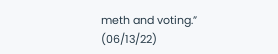meth and voting.” (06/13/22)